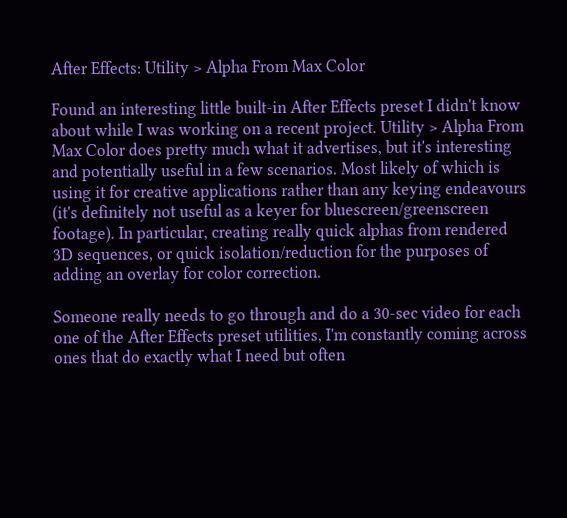After Effects: Utility > Alpha From Max Color

Found an interesting little built-in After Effects preset I didn't know about while I was working on a recent project. Utility > Alpha From Max Color does pretty much what it advertises, but it's interesting and potentially useful in a few scenarios. Most likely of which is using it for creative applications rather than any keying endeavours (it's definitely not useful as a keyer for bluescreen/greenscreen footage). In particular, creating really quick alphas from rendered 3D sequences, or quick isolation/reduction for the purposes of adding an overlay for color correction.

Someone really needs to go through and do a 30-sec video for each one of the After Effects preset utilities, I'm constantly coming across ones that do exactly what I need but often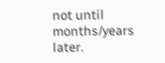not until months/years later.